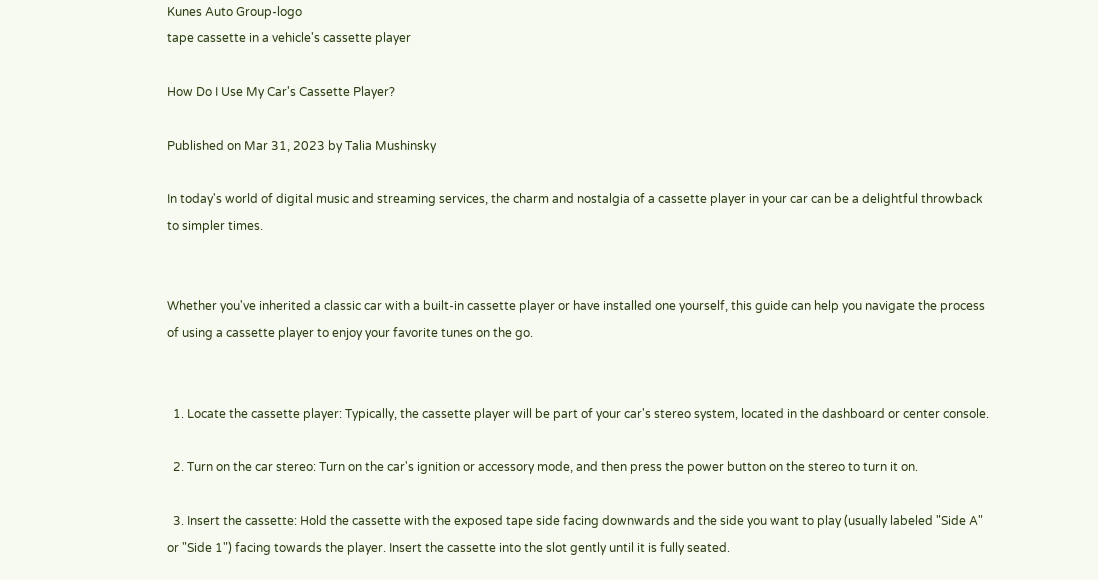Kunes Auto Group-logo
tape cassette in a vehicle's cassette player

How Do I Use My Car's Cassette Player?

Published on Mar 31, 2023 by Talia Mushinsky

In today's world of digital music and streaming services, the charm and nostalgia of a cassette player in your car can be a delightful throwback to simpler times.


Whether you've inherited a classic car with a built-in cassette player or have installed one yourself, this guide can help you navigate the process of using a cassette player to enjoy your favorite tunes on the go.


  1. Locate the cassette player: Typically, the cassette player will be part of your car's stereo system, located in the dashboard or center console.

  2. Turn on the car stereo: Turn on the car's ignition or accessory mode, and then press the power button on the stereo to turn it on.

  3. Insert the cassette: Hold the cassette with the exposed tape side facing downwards and the side you want to play (usually labeled "Side A" or "Side 1") facing towards the player. Insert the cassette into the slot gently until it is fully seated.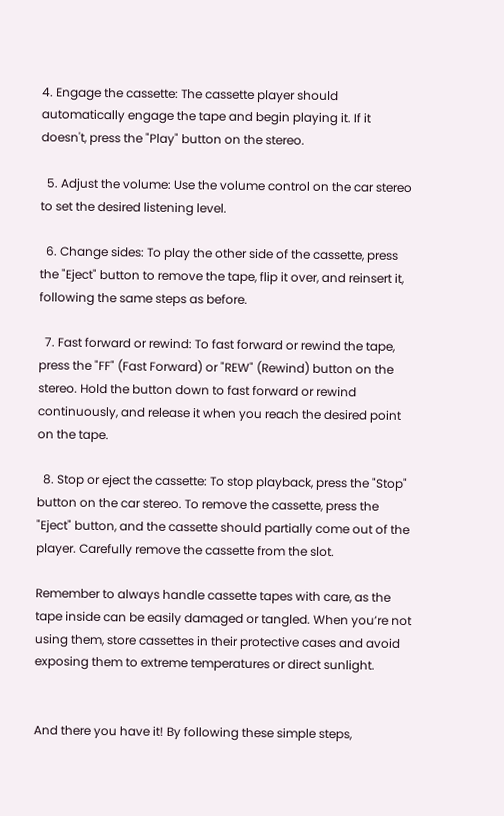4. Engage the cassette: The cassette player should automatically engage the tape and begin playing it. If it doesn't, press the "Play" button on the stereo.

  5. Adjust the volume: Use the volume control on the car stereo to set the desired listening level.

  6. Change sides: To play the other side of the cassette, press the "Eject" button to remove the tape, flip it over, and reinsert it, following the same steps as before.

  7. Fast forward or rewind: To fast forward or rewind the tape, press the "FF" (Fast Forward) or "REW" (Rewind) button on the stereo. Hold the button down to fast forward or rewind continuously, and release it when you reach the desired point on the tape.

  8. Stop or eject the cassette: To stop playback, press the "Stop" button on the car stereo. To remove the cassette, press the "Eject" button, and the cassette should partially come out of the player. Carefully remove the cassette from the slot.

Remember to always handle cassette tapes with care, as the tape inside can be easily damaged or tangled. When you’re not using them, store cassettes in their protective cases and avoid exposing them to extreme temperatures or direct sunlight.


And there you have it! By following these simple steps,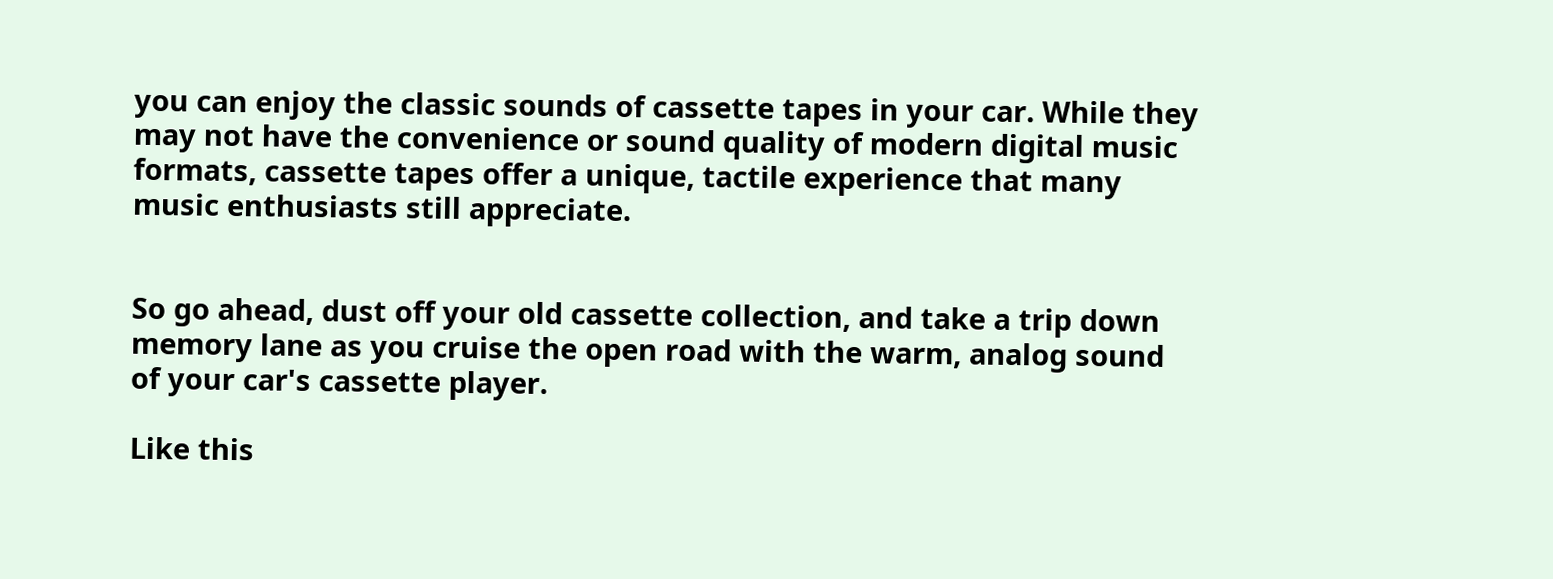you can enjoy the classic sounds of cassette tapes in your car. While they may not have the convenience or sound quality of modern digital music formats, cassette tapes offer a unique, tactile experience that many music enthusiasts still appreciate.


So go ahead, dust off your old cassette collection, and take a trip down memory lane as you cruise the open road with the warm, analog sound of your car's cassette player.

Like this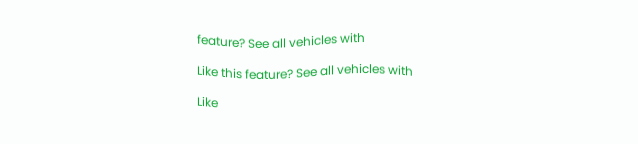feature? See all vehicles with

Like this feature? See all vehicles with

Like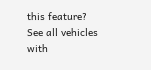this feature? See all vehicles with